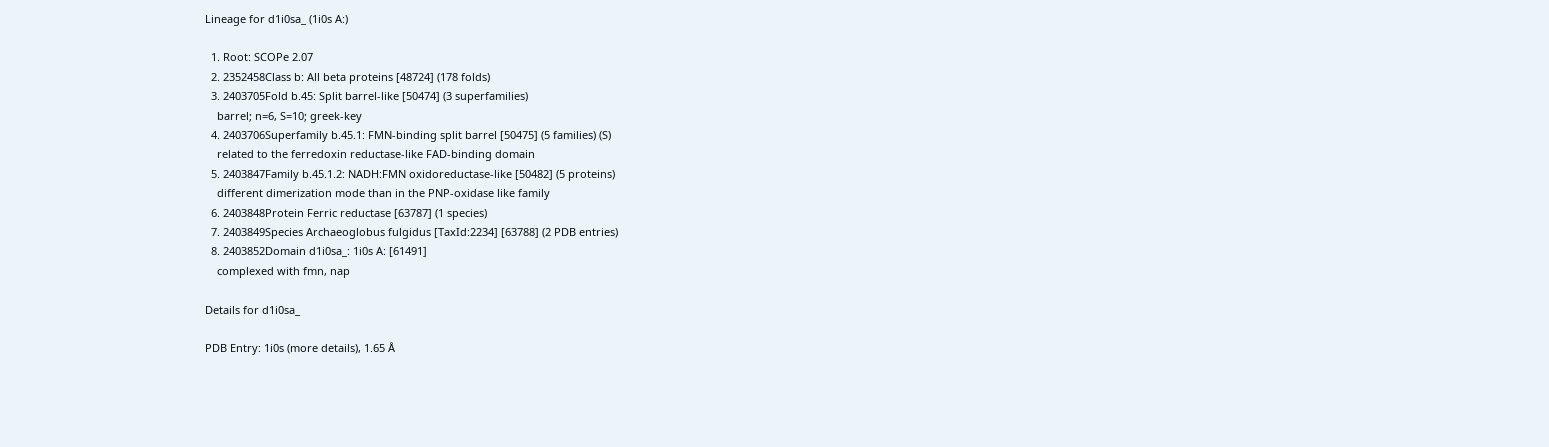Lineage for d1i0sa_ (1i0s A:)

  1. Root: SCOPe 2.07
  2. 2352458Class b: All beta proteins [48724] (178 folds)
  3. 2403705Fold b.45: Split barrel-like [50474] (3 superfamilies)
    barrel; n=6, S=10; greek-key
  4. 2403706Superfamily b.45.1: FMN-binding split barrel [50475] (5 families) (S)
    related to the ferredoxin reductase-like FAD-binding domain
  5. 2403847Family b.45.1.2: NADH:FMN oxidoreductase-like [50482] (5 proteins)
    different dimerization mode than in the PNP-oxidase like family
  6. 2403848Protein Ferric reductase [63787] (1 species)
  7. 2403849Species Archaeoglobus fulgidus [TaxId:2234] [63788] (2 PDB entries)
  8. 2403852Domain d1i0sa_: 1i0s A: [61491]
    complexed with fmn, nap

Details for d1i0sa_

PDB Entry: 1i0s (more details), 1.65 Å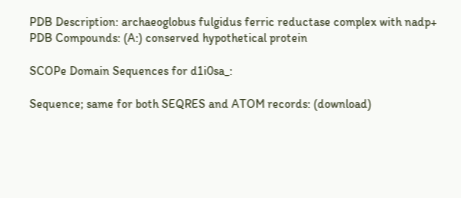PDB Description: archaeoglobus fulgidus ferric reductase complex with nadp+
PDB Compounds: (A:) conserved hypothetical protein

SCOPe Domain Sequences for d1i0sa_:

Sequence; same for both SEQRES and ATOM records: (download)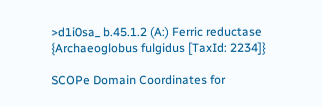>d1i0sa_ b.45.1.2 (A:) Ferric reductase {Archaeoglobus fulgidus [TaxId: 2234]}

SCOPe Domain Coordinates for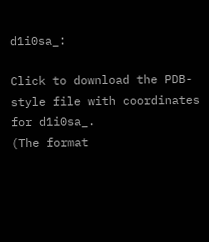d1i0sa_:

Click to download the PDB-style file with coordinates for d1i0sa_.
(The format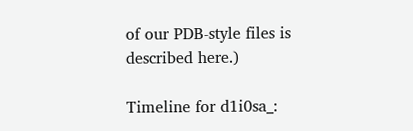of our PDB-style files is described here.)

Timeline for d1i0sa_: